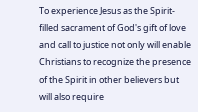To experience Jesus as the Spirit-filled sacrament of God's gift of love and call to justice not only will enable Christians to recognize the presence of the Spirit in other believers but will also require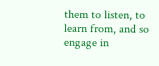them to listen, to learn from, and so engage in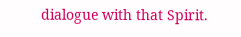dialogue with that Spirit.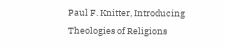Paul F. Knitter, Introducing Theologies of Religions